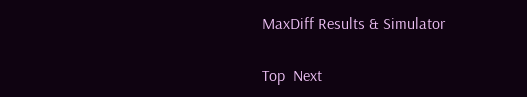MaxDiff Results & Simulator

Top  Next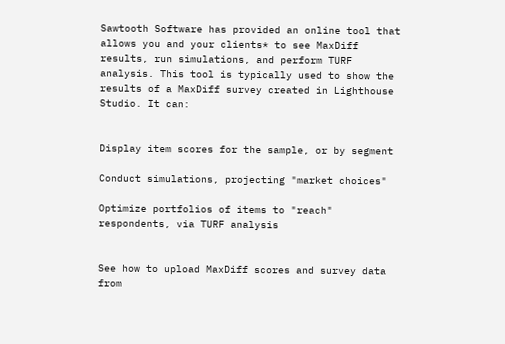Sawtooth Software has provided an online tool that allows you and your clients* to see MaxDiff results, run simulations, and perform TURF analysis. This tool is typically used to show the results of a MaxDiff survey created in Lighthouse Studio. It can:


Display item scores for the sample, or by segment

Conduct simulations, projecting "market choices"

Optimize portfolios of items to "reach" respondents, via TURF analysis


See how to upload MaxDiff scores and survey data from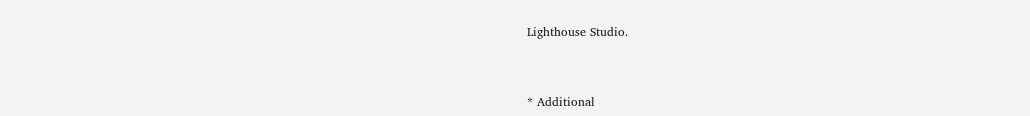Lighthouse Studio.



* Additional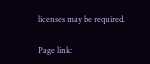licenses may be required.

Page link: